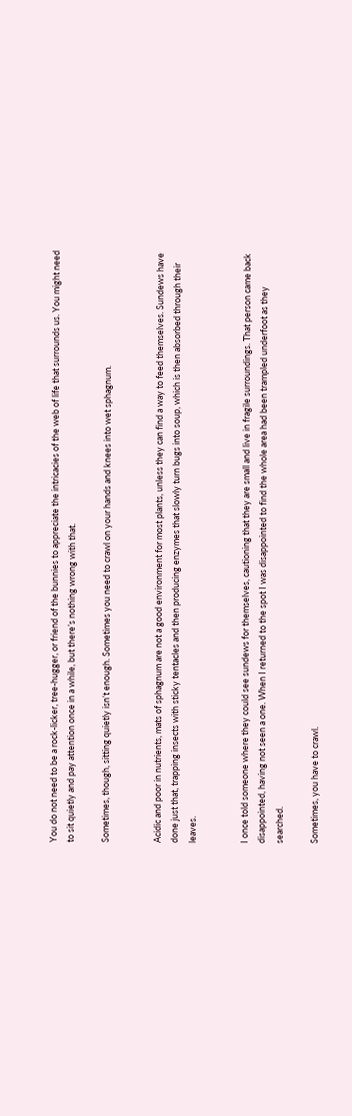You do not need to be a rock-licker, tree-hugger, or friend of the bunnies to appreciate the intricacies of the web of life that surrounds us. You might need to sit quietly and pay attention once in a while, but there’s nothing wrong with that.

Sometimes, though, sitting quietly isn’t enough. Sometimes you need to crawl on your hands and knees into wet sphagnum.


Acidic and poor in nutrients, mats of sphagnum are not a good environment for most plants, unless they can find a way to feed themselves. Sundews have done just that, trapping insects with sticky tentacles and then producing enzymes that slowly turn bugs into soup, which is then absorbed through their leaves.


I once told someone where they could see sundews for themselves, cautioning that they are small and live in fragile surroundings. That person came back disappointed, having not seen a one. When I returned to the spot I was disappointed to find the whole area had been trampled underfoot as they searched.

Sometimes, you have to crawl.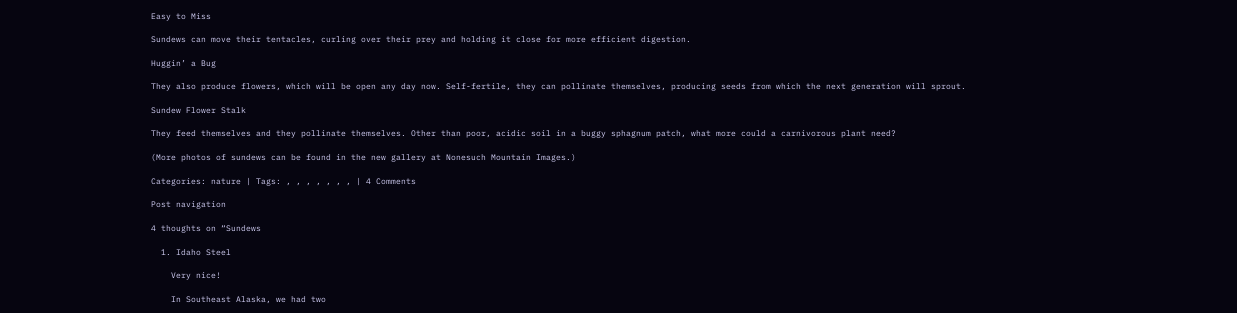Easy to Miss

Sundews can move their tentacles, curling over their prey and holding it close for more efficient digestion.

Huggin’ a Bug

They also produce flowers, which will be open any day now. Self-fertile, they can pollinate themselves, producing seeds from which the next generation will sprout.

Sundew Flower Stalk

They feed themselves and they pollinate themselves. Other than poor, acidic soil in a buggy sphagnum patch, what more could a carnivorous plant need?

(More photos of sundews can be found in the new gallery at Nonesuch Mountain Images.)

Categories: nature | Tags: , , , , , , , | 4 Comments

Post navigation

4 thoughts on “Sundews

  1. Idaho Steel

    Very nice!

    In Southeast Alaska, we had two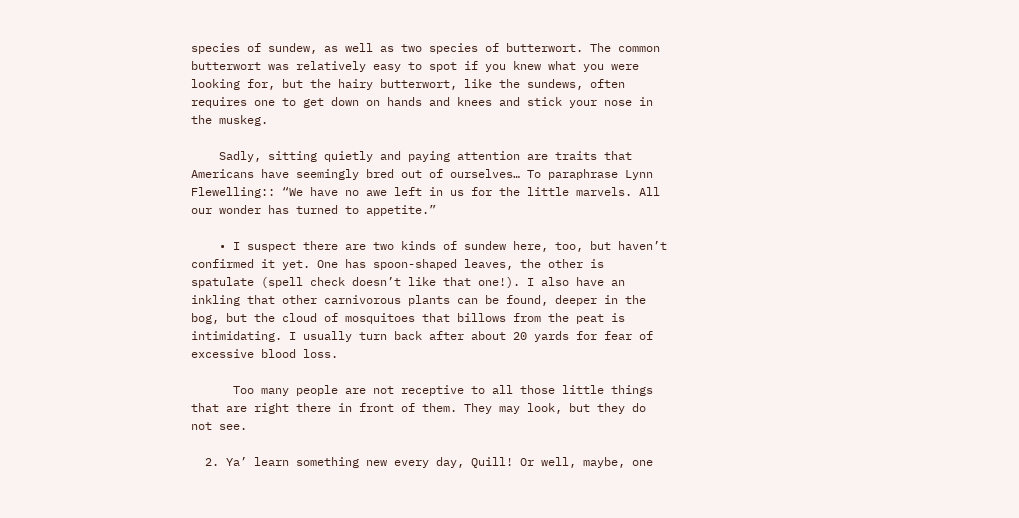species of sundew, as well as two species of butterwort. The common butterwort was relatively easy to spot if you knew what you were looking for, but the hairy butterwort, like the sundews, often requires one to get down on hands and knees and stick your nose in the muskeg.

    Sadly, sitting quietly and paying attention are traits that Americans have seemingly bred out of ourselves… To paraphrase Lynn Flewelling:: “We have no awe left in us for the little marvels. All our wonder has turned to appetite.”

    • I suspect there are two kinds of sundew here, too, but haven’t confirmed it yet. One has spoon-shaped leaves, the other is spatulate (spell check doesn’t like that one!). I also have an inkling that other carnivorous plants can be found, deeper in the bog, but the cloud of mosquitoes that billows from the peat is intimidating. I usually turn back after about 20 yards for fear of excessive blood loss.

      Too many people are not receptive to all those little things that are right there in front of them. They may look, but they do not see.

  2. Ya’ learn something new every day, Quill! Or well, maybe, one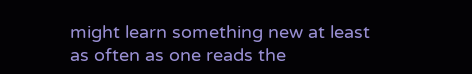might learn something new at least as often as one reads the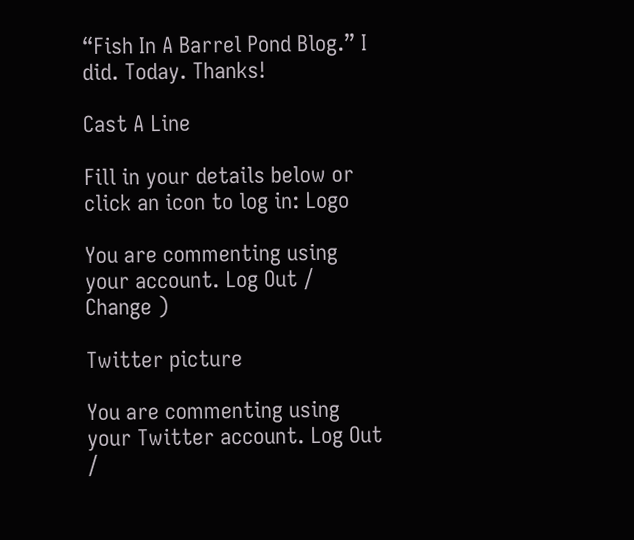“Fish In A Barrel Pond Blog.” I did. Today. Thanks!

Cast A Line

Fill in your details below or click an icon to log in: Logo

You are commenting using your account. Log Out / Change )

Twitter picture

You are commenting using your Twitter account. Log Out /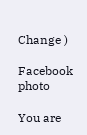Change )

Facebook photo

You are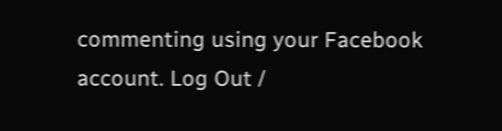commenting using your Facebook account. Log Out /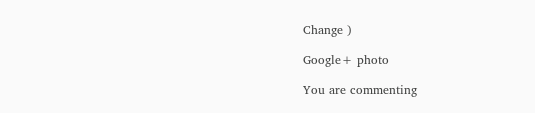Change )

Google+ photo

You are commenting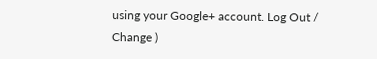using your Google+ account. Log Out / Change )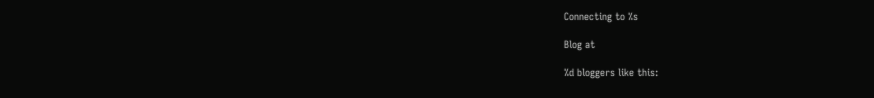Connecting to %s

Blog at

%d bloggers like this: